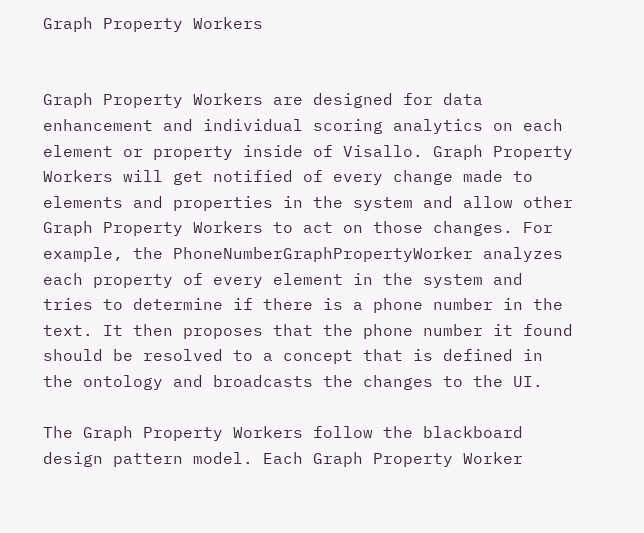Graph Property Workers


Graph Property Workers are designed for data enhancement and individual scoring analytics on each element or property inside of Visallo. Graph Property Workers will get notified of every change made to elements and properties in the system and allow other Graph Property Workers to act on those changes. For example, the PhoneNumberGraphPropertyWorker analyzes each property of every element in the system and tries to determine if there is a phone number in the text. It then proposes that the phone number it found should be resolved to a concept that is defined in the ontology and broadcasts the changes to the UI.

The Graph Property Workers follow the blackboard design pattern model. Each Graph Property Worker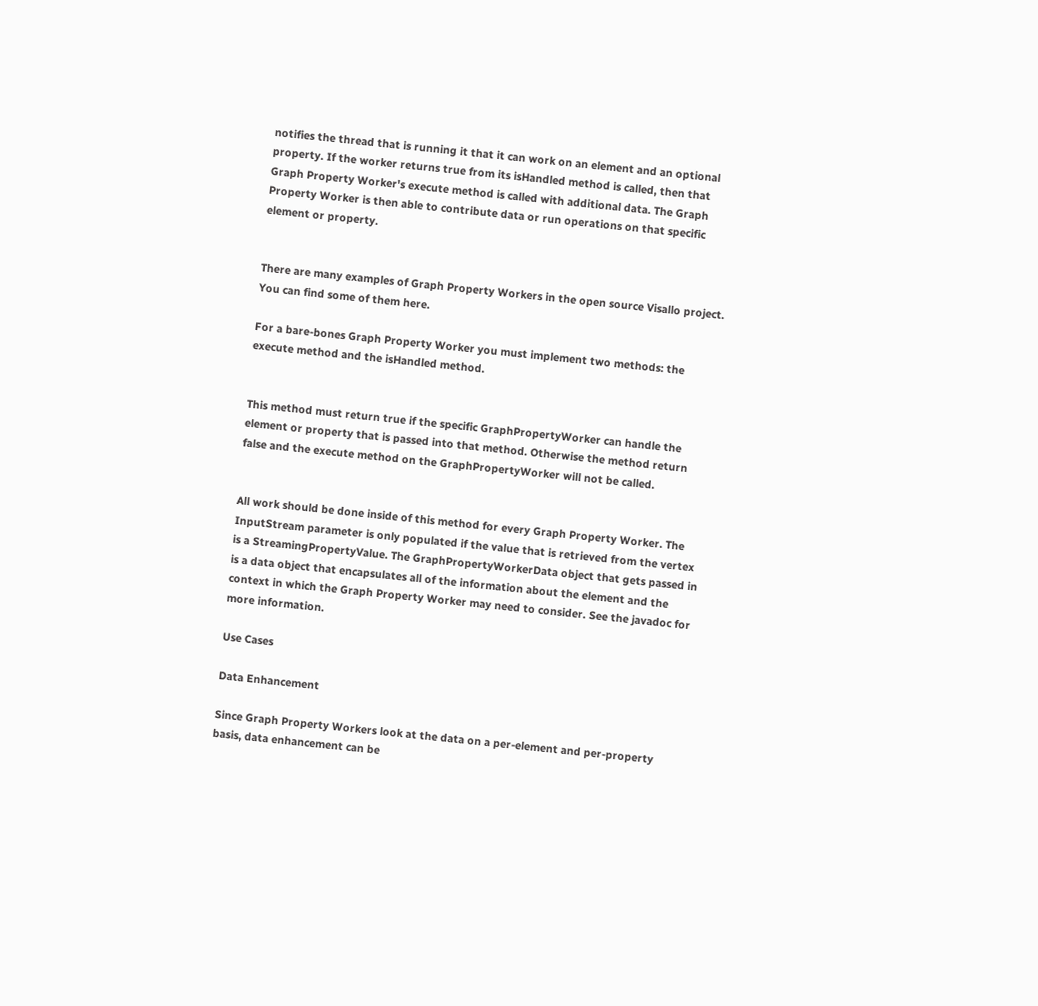notifies the thread that is running it that it can work on an element and an optional property. If the worker returns true from its isHandled method is called, then that Graph Property Worker's execute method is called with additional data. The Graph Property Worker is then able to contribute data or run operations on that specific element or property.


There are many examples of Graph Property Workers in the open source Visallo project. You can find some of them here.

For a bare-bones Graph Property Worker you must implement two methods: the execute method and the isHandled method.


This method must return true if the specific GraphPropertyWorker can handle the element or property that is passed into that method. Otherwise the method return false and the execute method on the GraphPropertyWorker will not be called.


All work should be done inside of this method for every Graph Property Worker. The InputStream parameter is only populated if the value that is retrieved from the vertex is a StreamingPropertyValue. The GraphPropertyWorkerData object that gets passed in is a data object that encapsulates all of the information about the element and the context in which the Graph Property Worker may need to consider. See the javadoc for more information.

Use Cases

Data Enhancement

Since Graph Property Workers look at the data on a per-element and per-property basis, data enhancement can be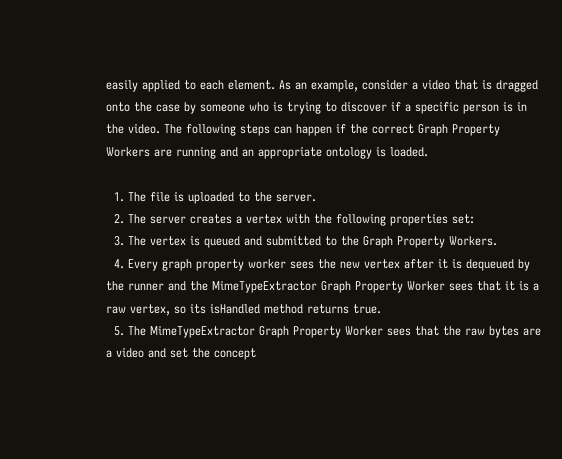easily applied to each element. As an example, consider a video that is dragged onto the case by someone who is trying to discover if a specific person is in the video. The following steps can happen if the correct Graph Property Workers are running and an appropriate ontology is loaded.

  1. The file is uploaded to the server.
  2. The server creates a vertex with the following properties set:
  3. The vertex is queued and submitted to the Graph Property Workers.
  4. Every graph property worker sees the new vertex after it is dequeued by the runner and the MimeTypeExtractor Graph Property Worker sees that it is a raw vertex, so its isHandled method returns true.
  5. The MimeTypeExtractor Graph Property Worker sees that the raw bytes are a video and set the concept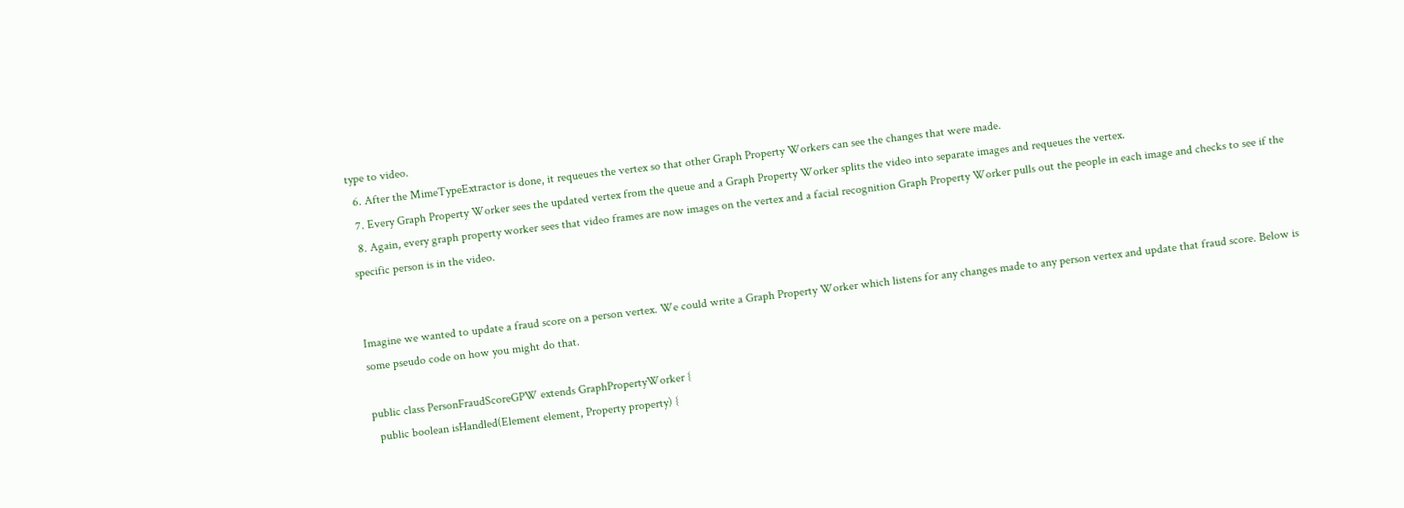type to video.
  6. After the MimeTypeExtractor is done, it requeues the vertex so that other Graph Property Workers can see the changes that were made.
  7. Every Graph Property Worker sees the updated vertex from the queue and a Graph Property Worker splits the video into separate images and requeues the vertex.
  8. Again, every graph property worker sees that video frames are now images on the vertex and a facial recognition Graph Property Worker pulls out the people in each image and checks to see if the specific person is in the video.


Imagine we wanted to update a fraud score on a person vertex. We could write a Graph Property Worker which listens for any changes made to any person vertex and update that fraud score. Below is some pseudo code on how you might do that.

public class PersonFraudScoreGPW extends GraphPropertyWorker {
  public boolean isHandled(Element element, Property property) {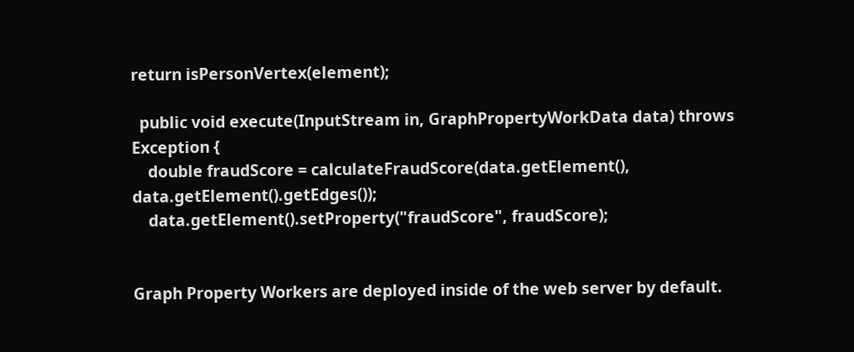return isPersonVertex(element);

  public void execute(InputStream in, GraphPropertyWorkData data) throws Exception {
    double fraudScore = calculateFraudScore(data.getElement(), data.getElement().getEdges());
    data.getElement().setProperty("fraudScore", fraudScore);


Graph Property Workers are deployed inside of the web server by default.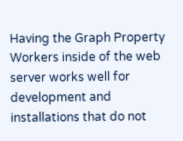Having the Graph Property Workers inside of the web server works well for development and installations that do not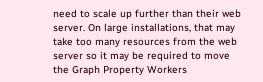need to scale up further than their web server. On large installations, that may take too many resources from the web server so it may be required to move the Graph Property Workers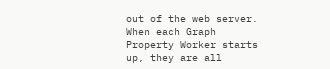out of the web server. When each Graph Property Worker starts up, they are all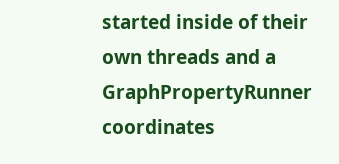started inside of their own threads and a GraphPropertyRunner coordinates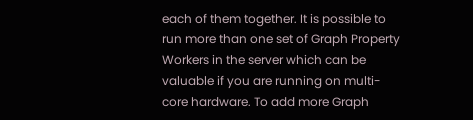each of them together. It is possible to run more than one set of Graph Property Workers in the server which can be valuable if you are running on multi-core hardware. To add more Graph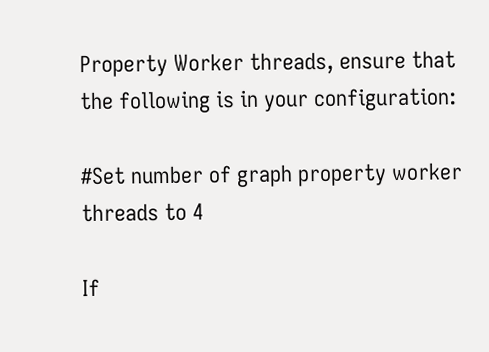Property Worker threads, ensure that the following is in your configuration:

#Set number of graph property worker threads to 4

If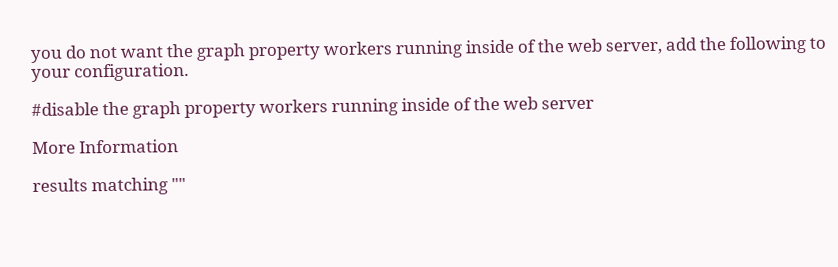you do not want the graph property workers running inside of the web server, add the following to your configuration.

#disable the graph property workers running inside of the web server

More Information

results matching ""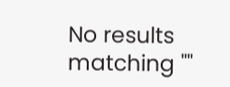No results matching ""